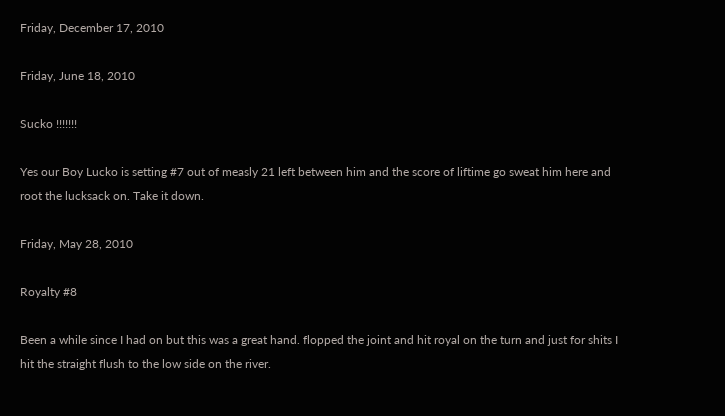Friday, December 17, 2010

Friday, June 18, 2010

Sucko !!!!!!!

Yes our Boy Lucko is setting #7 out of measly 21 left between him and the score of liftime go sweat him here and root the lucksack on. Take it down.

Friday, May 28, 2010

Royalty #8

Been a while since I had on but this was a great hand. flopped the joint and hit royal on the turn and just for shits I hit the straight flush to the low side on the river.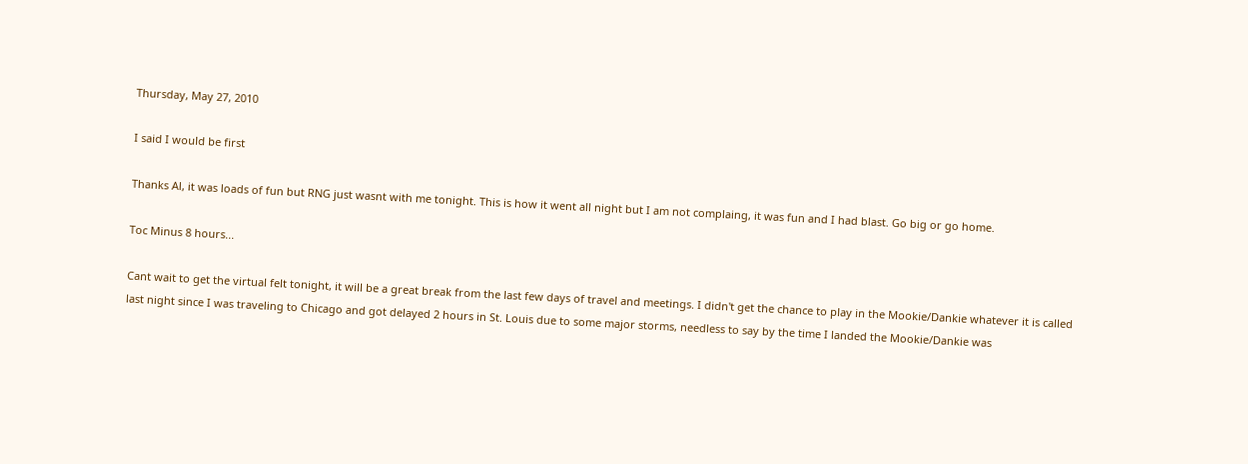Thursday, May 27, 2010

I said I would be first

Thanks Al, it was loads of fun but RNG just wasnt with me tonight. This is how it went all night but I am not complaing, it was fun and I had blast. Go big or go home.

Toc Minus 8 hours...

Cant wait to get the virtual felt tonight, it will be a great break from the last few days of travel and meetings. I didn't get the chance to play in the Mookie/Dankie whatever it is called last night since I was traveling to Chicago and got delayed 2 hours in St. Louis due to some major storms, needless to say by the time I landed the Mookie/Dankie was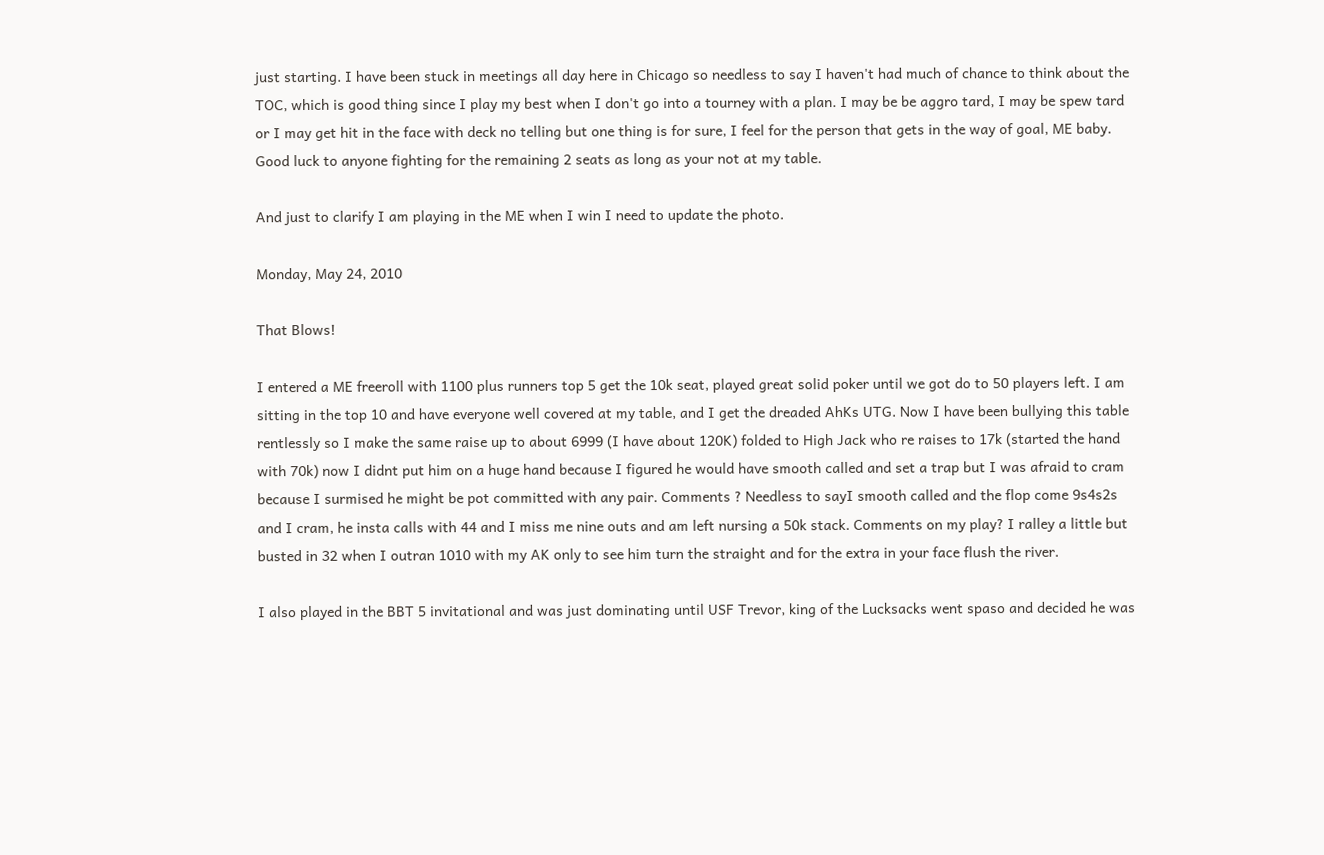just starting. I have been stuck in meetings all day here in Chicago so needless to say I haven't had much of chance to think about the TOC, which is good thing since I play my best when I don't go into a tourney with a plan. I may be be aggro tard, I may be spew tard or I may get hit in the face with deck no telling but one thing is for sure, I feel for the person that gets in the way of goal, ME baby. Good luck to anyone fighting for the remaining 2 seats as long as your not at my table.

And just to clarify I am playing in the ME when I win I need to update the photo.

Monday, May 24, 2010

That Blows!

I entered a ME freeroll with 1100 plus runners top 5 get the 10k seat, played great solid poker until we got do to 50 players left. I am sitting in the top 10 and have everyone well covered at my table, and I get the dreaded AhKs UTG. Now I have been bullying this table rentlessly so I make the same raise up to about 6999 (I have about 120K) folded to High Jack who re raises to 17k (started the hand with 70k) now I didnt put him on a huge hand because I figured he would have smooth called and set a trap but I was afraid to cram because I surmised he might be pot committed with any pair. Comments ? Needless to sayI smooth called and the flop come 9s4s2s and I cram, he insta calls with 44 and I miss me nine outs and am left nursing a 50k stack. Comments on my play? I ralley a little but busted in 32 when I outran 1010 with my AK only to see him turn the straight and for the extra in your face flush the river.

I also played in the BBT 5 invitational and was just dominating until USF Trevor, king of the Lucksacks went spaso and decided he was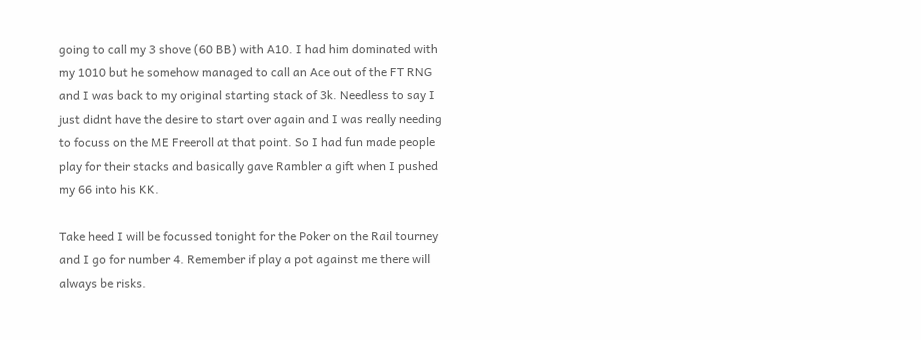going to call my 3 shove (60 BB) with A10. I had him dominated with my 1010 but he somehow managed to call an Ace out of the FT RNG and I was back to my original starting stack of 3k. Needless to say I just didnt have the desire to start over again and I was really needing to focuss on the ME Freeroll at that point. So I had fun made people play for their stacks and basically gave Rambler a gift when I pushed my 66 into his KK.

Take heed I will be focussed tonight for the Poker on the Rail tourney and I go for number 4. Remember if play a pot against me there will always be risks.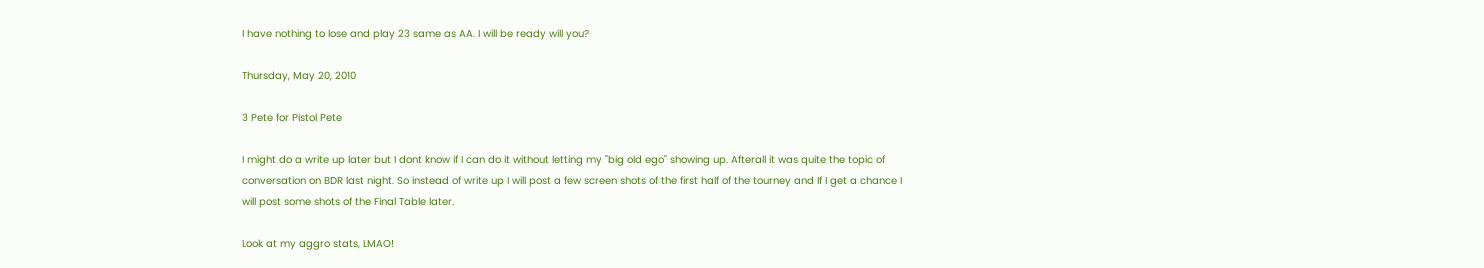I have nothing to lose and play 23 same as AA. I will be ready will you?

Thursday, May 20, 2010

3 Pete for Pistol Pete

I might do a write up later but I dont know if I can do it without letting my "big old ego" showing up. Afterall it was quite the topic of conversation on BDR last night. So instead of write up I will post a few screen shots of the first half of the tourney and If I get a chance I will post some shots of the Final Table later.

Look at my aggro stats, LMAO!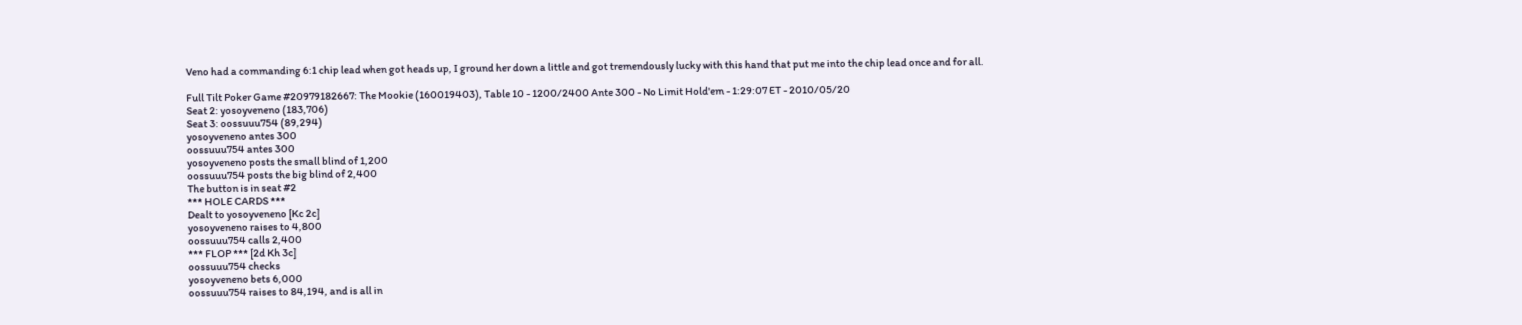Veno had a commanding 6:1 chip lead when got heads up, I ground her down a little and got tremendously lucky with this hand that put me into the chip lead once and for all.

Full Tilt Poker Game #20979182667: The Mookie (160019403), Table 10 - 1200/2400 Ante 300 - No Limit Hold'em - 1:29:07 ET - 2010/05/20
Seat 2: yosoyveneno (183,706)
Seat 3: oossuuu754 (89,294)
yosoyveneno antes 300
oossuuu754 antes 300
yosoyveneno posts the small blind of 1,200
oossuuu754 posts the big blind of 2,400
The button is in seat #2
*** HOLE CARDS ***
Dealt to yosoyveneno [Kc 2c]
yosoyveneno raises to 4,800
oossuuu754 calls 2,400
*** FLOP *** [2d Kh 3c]
oossuuu754 checks
yosoyveneno bets 6,000
oossuuu754 raises to 84,194, and is all in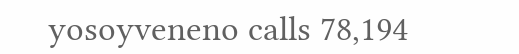yosoyveneno calls 78,194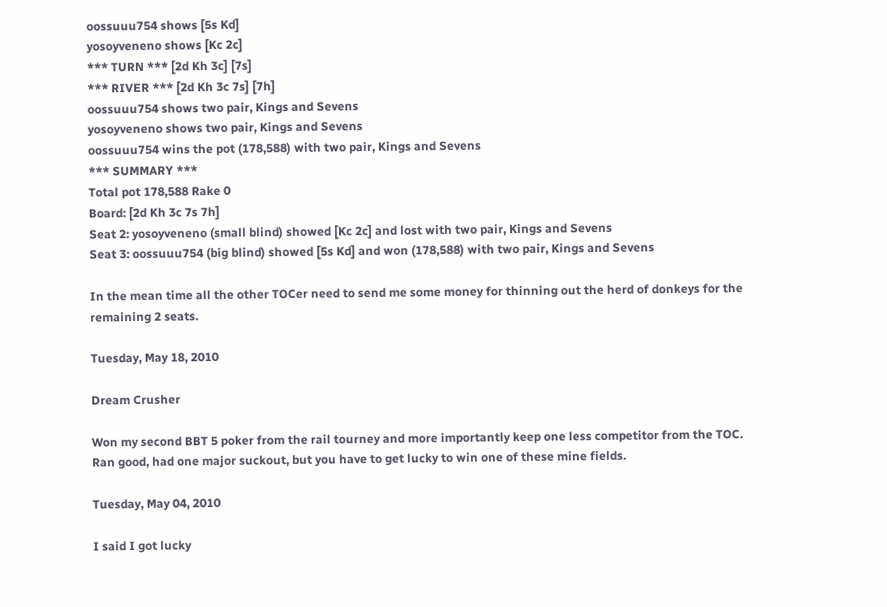oossuuu754 shows [5s Kd]
yosoyveneno shows [Kc 2c]
*** TURN *** [2d Kh 3c] [7s]
*** RIVER *** [2d Kh 3c 7s] [7h]
oossuuu754 shows two pair, Kings and Sevens
yosoyveneno shows two pair, Kings and Sevens
oossuuu754 wins the pot (178,588) with two pair, Kings and Sevens
*** SUMMARY ***
Total pot 178,588 Rake 0
Board: [2d Kh 3c 7s 7h]
Seat 2: yosoyveneno (small blind) showed [Kc 2c] and lost with two pair, Kings and Sevens
Seat 3: oossuuu754 (big blind) showed [5s Kd] and won (178,588) with two pair, Kings and Sevens

In the mean time all the other TOCer need to send me some money for thinning out the herd of donkeys for the remaining 2 seats.

Tuesday, May 18, 2010

Dream Crusher

Won my second BBT 5 poker from the rail tourney and more importantly keep one less competitor from the TOC. Ran good, had one major suckout, but you have to get lucky to win one of these mine fields.

Tuesday, May 04, 2010

I said I got lucky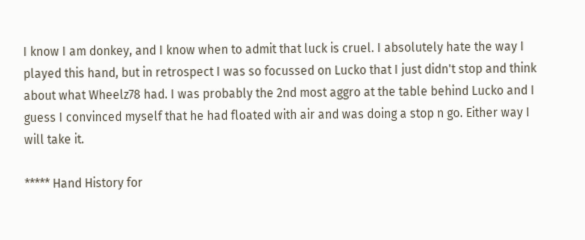I know I am donkey, and I know when to admit that luck is cruel. I absolutely hate the way I played this hand, but in retrospect I was so focussed on Lucko that I just didn't stop and think about what Wheelz78 had. I was probably the 2nd most aggro at the table behind Lucko and I guess I convinced myself that he had floated with air and was doing a stop n go. Either way I will take it.

***** Hand History for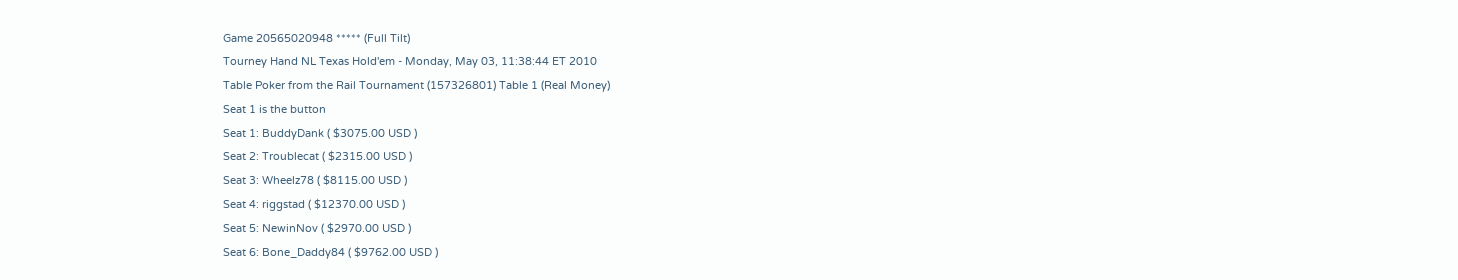Game 20565020948 ***** (Full Tilt)
Tourney Hand NL Texas Hold'em - Monday, May 03, 11:38:44 ET 2010
Table Poker from the Rail Tournament (157326801) Table 1 (Real Money)
Seat 1 is the button
Seat 1: BuddyDank ( $3075.00 USD )
Seat 2: Troublecat ( $2315.00 USD )
Seat 3: Wheelz78 ( $8115.00 USD )
Seat 4: riggstad ( $12370.00 USD )
Seat 5: NewinNov ( $2970.00 USD )
Seat 6: Bone_Daddy84 ( $9762.00 USD )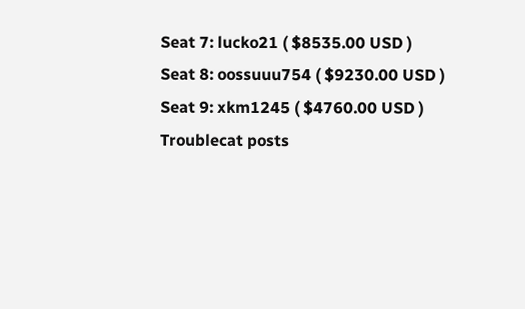Seat 7: lucko21 ( $8535.00 USD )
Seat 8: oossuuu754 ( $9230.00 USD )
Seat 9: xkm1245 ( $4760.00 USD )
Troublecat posts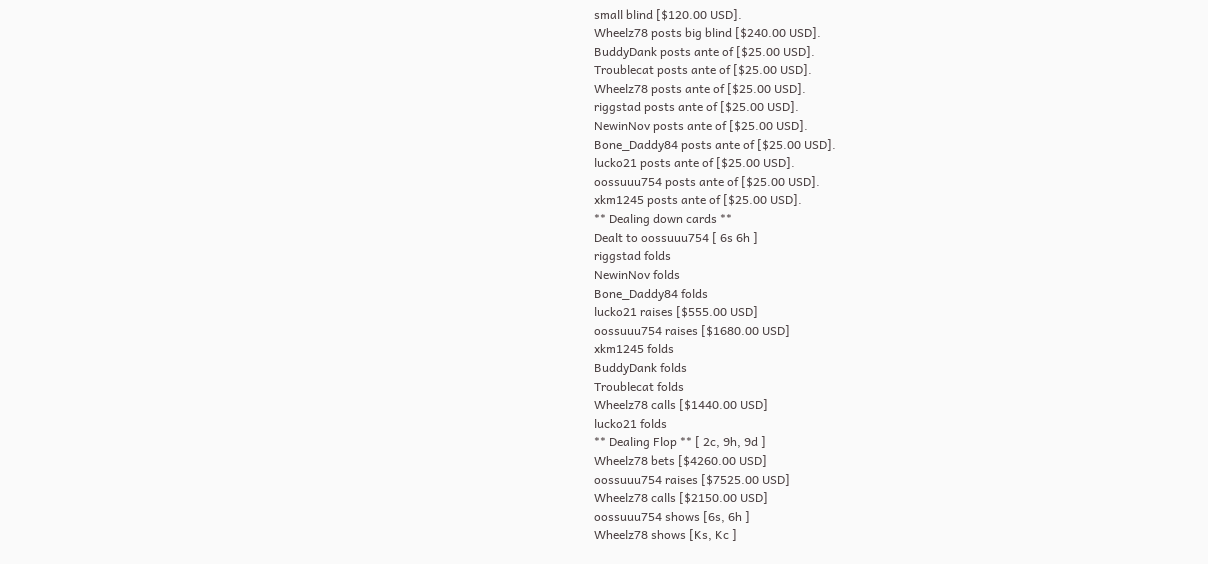small blind [$120.00 USD].
Wheelz78 posts big blind [$240.00 USD].
BuddyDank posts ante of [$25.00 USD].
Troublecat posts ante of [$25.00 USD].
Wheelz78 posts ante of [$25.00 USD].
riggstad posts ante of [$25.00 USD].
NewinNov posts ante of [$25.00 USD].
Bone_Daddy84 posts ante of [$25.00 USD].
lucko21 posts ante of [$25.00 USD].
oossuuu754 posts ante of [$25.00 USD].
xkm1245 posts ante of [$25.00 USD].
** Dealing down cards **
Dealt to oossuuu754 [ 6s 6h ]
riggstad folds
NewinNov folds
Bone_Daddy84 folds
lucko21 raises [$555.00 USD]
oossuuu754 raises [$1680.00 USD]
xkm1245 folds
BuddyDank folds
Troublecat folds
Wheelz78 calls [$1440.00 USD]
lucko21 folds
** Dealing Flop ** [ 2c, 9h, 9d ]
Wheelz78 bets [$4260.00 USD]
oossuuu754 raises [$7525.00 USD]
Wheelz78 calls [$2150.00 USD]
oossuuu754 shows [6s, 6h ]
Wheelz78 shows [Ks, Kc ]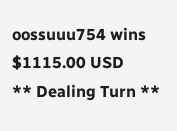oossuuu754 wins $1115.00 USD
** Dealing Turn **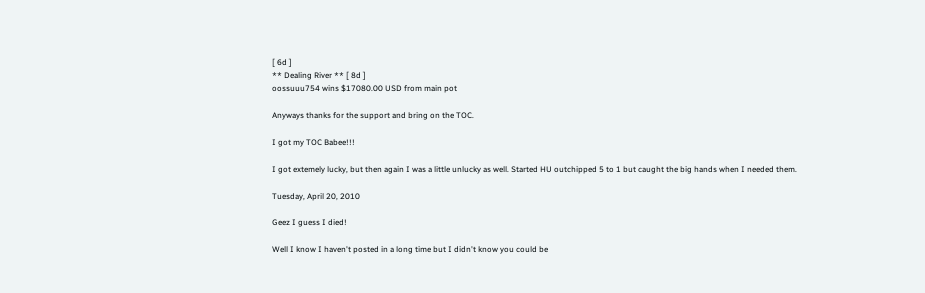[ 6d ]
** Dealing River ** [ 8d ]
oossuuu754 wins $17080.00 USD from main pot

Anyways thanks for the support and bring on the TOC.

I got my TOC Babee!!!

I got extemely lucky, but then again I was a little unlucky as well. Started HU outchipped 5 to 1 but caught the big hands when I needed them.

Tuesday, April 20, 2010

Geez I guess I died!

Well I know I haven't posted in a long time but I didn't know you could be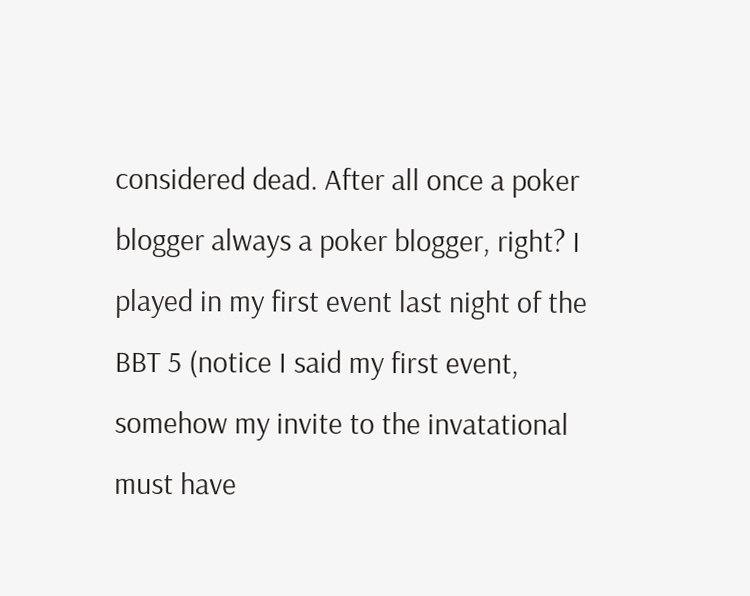considered dead. After all once a poker blogger always a poker blogger, right? I played in my first event last night of the BBT 5 (notice I said my first event, somehow my invite to the invatational must have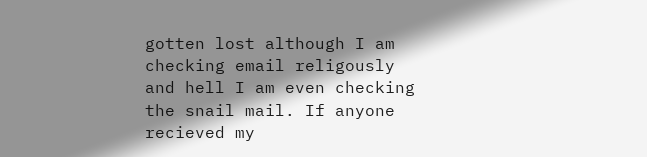gotten lost although I am checking email religously and hell I am even checking the snail mail. If anyone recieved my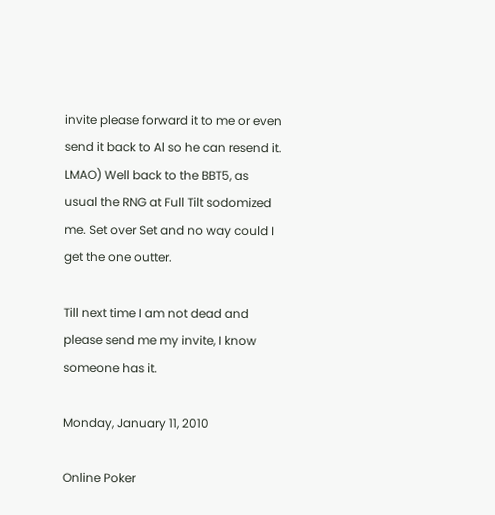invite please forward it to me or even send it back to Al so he can resend it. LMAO) Well back to the BBT5, as usual the RNG at Full Tilt sodomized me. Set over Set and no way could I get the one outter.

Till next time I am not dead and please send me my invite, I know someone has it.

Monday, January 11, 2010

Online Poker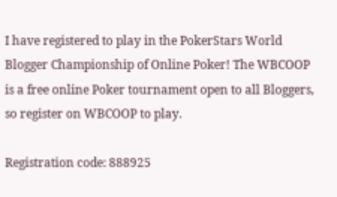I have registered to play in the PokerStars World Blogger Championship of Online Poker! The WBCOOP is a free online Poker tournament open to all Bloggers, so register on WBCOOP to play.

Registration code: 888925